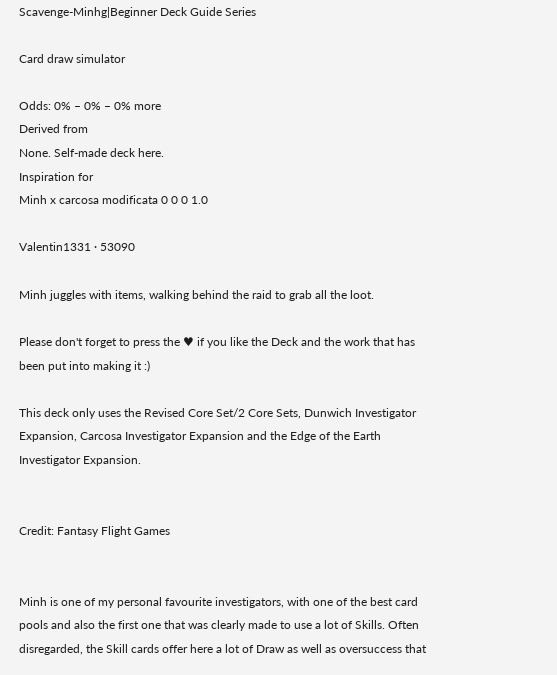Scavenge-Minhg|Beginner Deck Guide Series

Card draw simulator

Odds: 0% – 0% – 0% more
Derived from
None. Self-made deck here.
Inspiration for
Minh x carcosa modificata 0 0 0 1.0

Valentin1331 · 53090

Minh juggles with items, walking behind the raid to grab all the loot.

Please don't forget to press the ♥ if you like the Deck and the work that has been put into making it :)

This deck only uses the Revised Core Set/2 Core Sets, Dunwich Investigator Expansion, Carcosa Investigator Expansion and the Edge of the Earth Investigator Expansion.


Credit: Fantasy Flight Games


Minh is one of my personal favourite investigators, with one of the best card pools and also the first one that was clearly made to use a lot of Skills. Often disregarded, the Skill cards offer here a lot of Draw as well as oversuccess that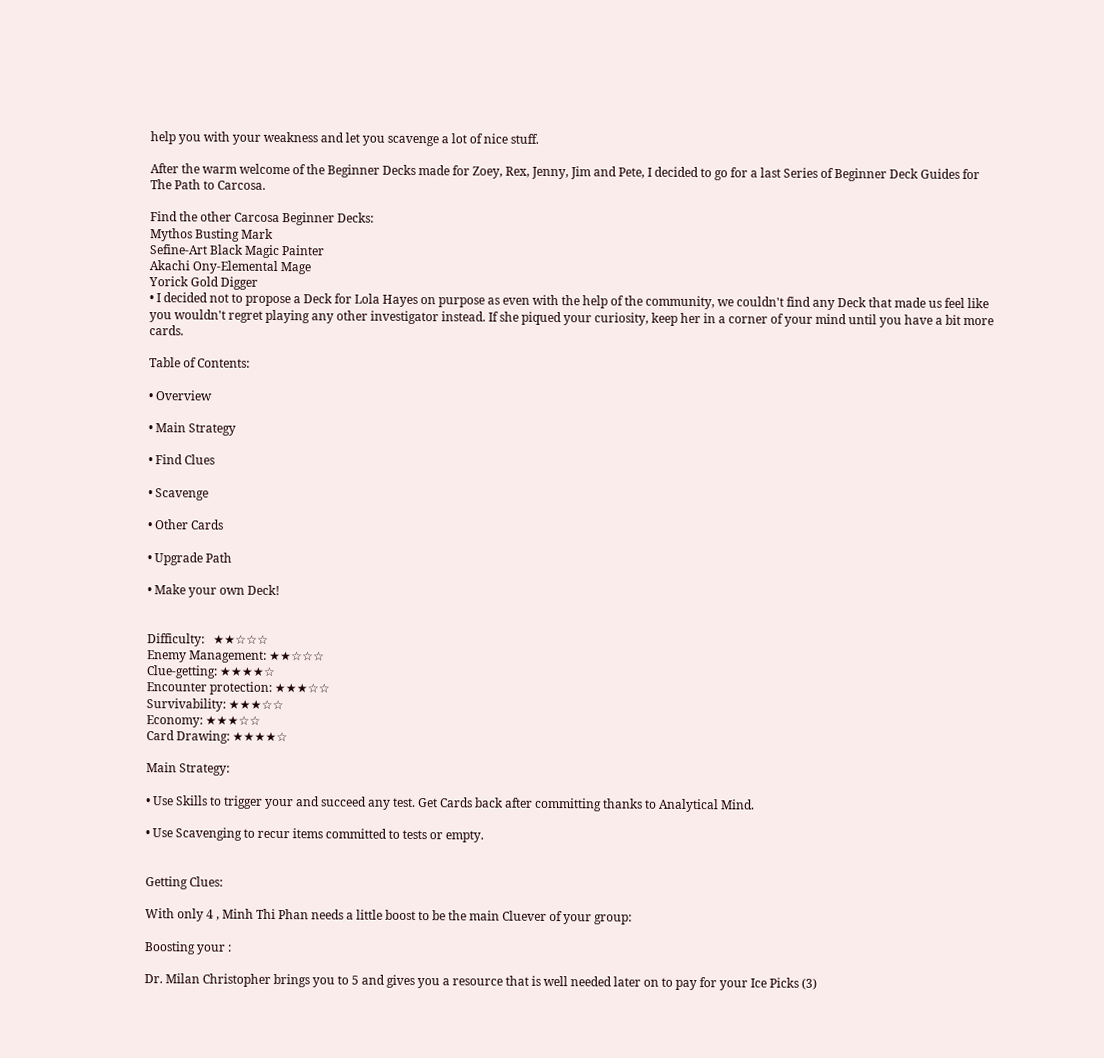help you with your weakness and let you scavenge a lot of nice stuff.

After the warm welcome of the Beginner Decks made for Zoey, Rex, Jenny, Jim and Pete, I decided to go for a last Series of Beginner Deck Guides for The Path to Carcosa.

Find the other Carcosa Beginner Decks:
Mythos Busting Mark
Sefine-Art Black Magic Painter
Akachi Ony-Elemental Mage
Yorick Gold Digger
• I decided not to propose a Deck for Lola Hayes on purpose as even with the help of the community, we couldn't find any Deck that made us feel like you wouldn't regret playing any other investigator instead. If she piqued your curiosity, keep her in a corner of your mind until you have a bit more cards.

Table of Contents:

• Overview

• Main Strategy

• Find Clues

• Scavenge

• Other Cards

• Upgrade Path

• Make your own Deck!


Difficulty:   ★★☆☆☆
Enemy Management: ★★☆☆☆
Clue-getting: ★★★★☆
Encounter protection: ★★★☆☆
Survivability: ★★★☆☆
Economy: ★★★☆☆
Card Drawing: ★★★★☆

Main Strategy:

• Use Skills to trigger your and succeed any test. Get Cards back after committing thanks to Analytical Mind.

• Use Scavenging to recur items committed to tests or empty.


Getting Clues:

With only 4 , Minh Thi Phan needs a little boost to be the main Cluever of your group:

Boosting your :

Dr. Milan Christopher brings you to 5 and gives you a resource that is well needed later on to pay for your Ice Picks (3)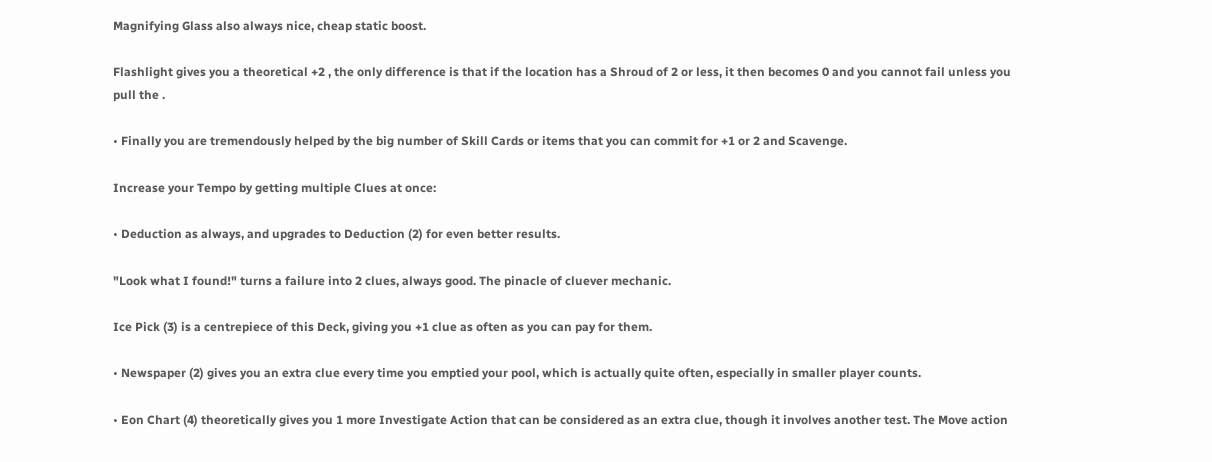Magnifying Glass also always nice, cheap static boost.

Flashlight gives you a theoretical +2 , the only difference is that if the location has a Shroud of 2 or less, it then becomes 0 and you cannot fail unless you pull the .

• Finally you are tremendously helped by the big number of Skill Cards or items that you can commit for +1 or 2 and Scavenge.

Increase your Tempo by getting multiple Clues at once:

• Deduction as always, and upgrades to Deduction (2) for even better results.

"Look what I found!" turns a failure into 2 clues, always good. The pinacle of cluever mechanic.

Ice Pick (3) is a centrepiece of this Deck, giving you +1 clue as often as you can pay for them.

• Newspaper (2) gives you an extra clue every time you emptied your pool, which is actually quite often, especially in smaller player counts.

• Eon Chart (4) theoretically gives you 1 more Investigate Action that can be considered as an extra clue, though it involves another test. The Move action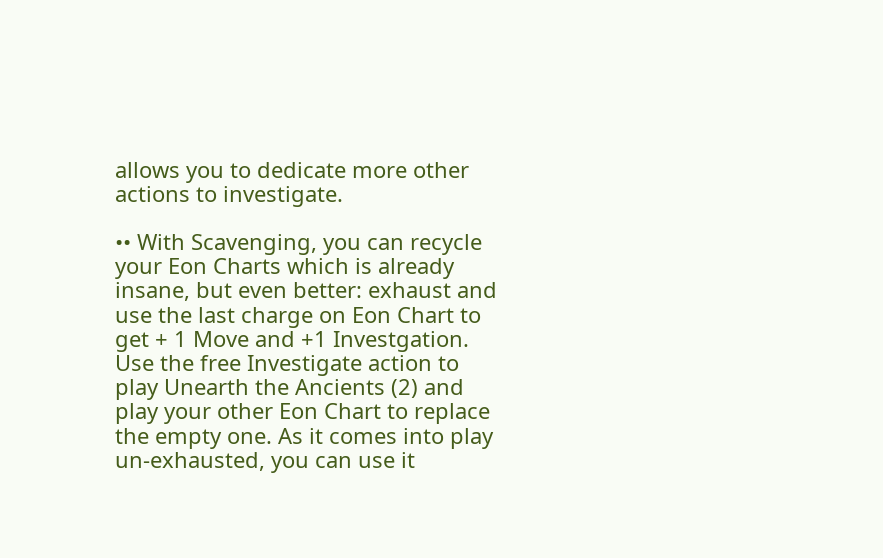allows you to dedicate more other actions to investigate.

•• With Scavenging, you can recycle your Eon Charts which is already insane, but even better: exhaust and use the last charge on Eon Chart to get + 1 Move and +1 Investgation. Use the free Investigate action to play Unearth the Ancients (2) and play your other Eon Chart to replace the empty one. As it comes into play un-exhausted, you can use it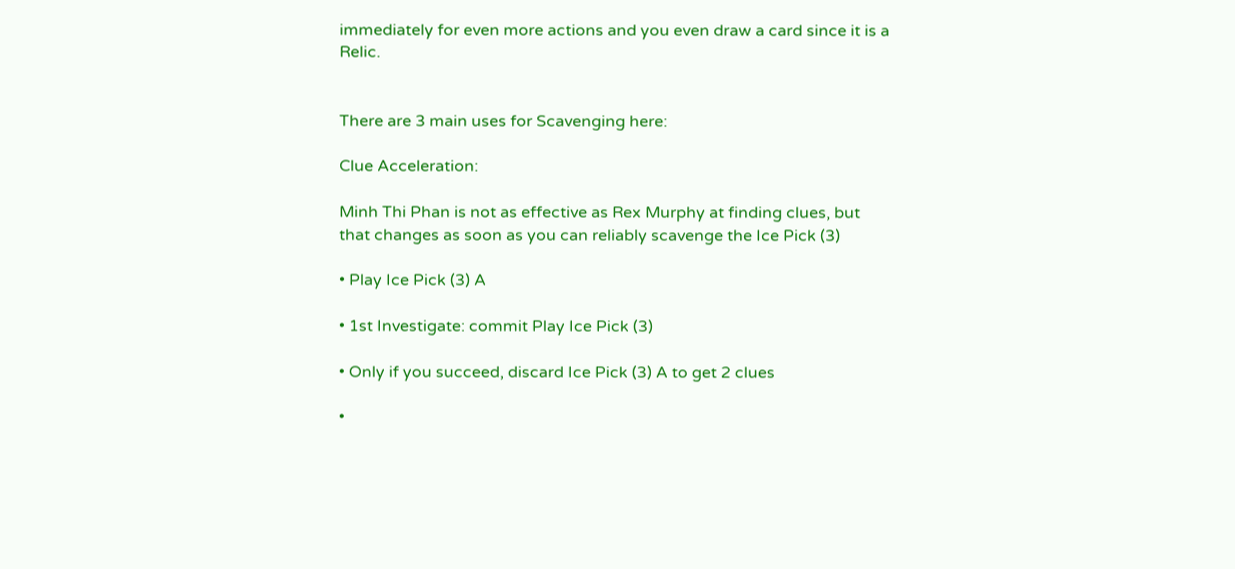immediately for even more actions and you even draw a card since it is a Relic.


There are 3 main uses for Scavenging here:

Clue Acceleration:

Minh Thi Phan is not as effective as Rex Murphy at finding clues, but that changes as soon as you can reliably scavenge the Ice Pick (3)

• Play Ice Pick (3) A

• 1st Investigate: commit Play Ice Pick (3)

• Only if you succeed, discard Ice Pick (3) A to get 2 clues

•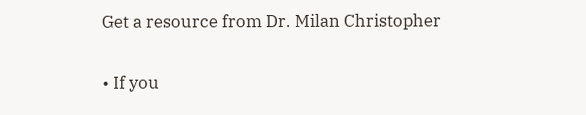Get a resource from Dr. Milan Christopher

• If you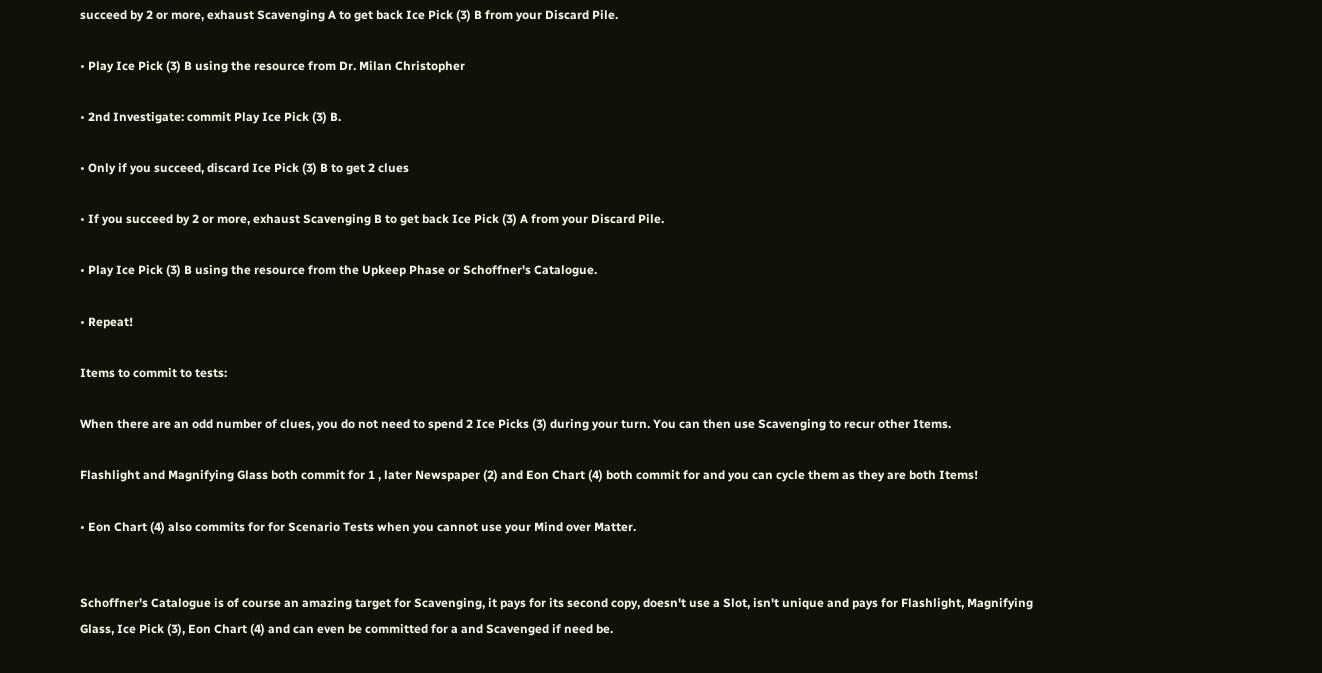succeed by 2 or more, exhaust Scavenging A to get back Ice Pick (3) B from your Discard Pile.

• Play Ice Pick (3) B using the resource from Dr. Milan Christopher

• 2nd Investigate: commit Play Ice Pick (3) B.

• Only if you succeed, discard Ice Pick (3) B to get 2 clues

• If you succeed by 2 or more, exhaust Scavenging B to get back Ice Pick (3) A from your Discard Pile.

• Play Ice Pick (3) B using the resource from the Upkeep Phase or Schoffner's Catalogue.

• Repeat!

Items to commit to tests:

When there are an odd number of clues, you do not need to spend 2 Ice Picks (3) during your turn. You can then use Scavenging to recur other Items.

Flashlight and Magnifying Glass both commit for 1 , later Newspaper (2) and Eon Chart (4) both commit for and you can cycle them as they are both Items!

• Eon Chart (4) also commits for for Scenario Tests when you cannot use your Mind over Matter.


Schoffner's Catalogue is of course an amazing target for Scavenging, it pays for its second copy, doesn't use a Slot, isn't unique and pays for Flashlight, Magnifying Glass, Ice Pick (3), Eon Chart (4) and can even be committed for a and Scavenged if need be.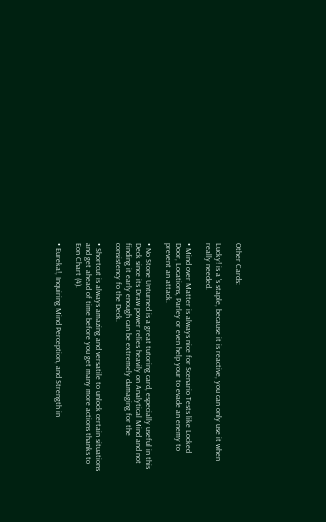Other Cards:

Lucky! is a 's staple, because it is reactive, you can only use it when really needed.

• Mind over Matter is always nice for Scenario Tests like Locked Door, Locations, Parley or even help your to evade an enemy to prevent an attack.

• No Stone Unturned is a great tutoring card, especially useful in this Deck since its Draw power relies heavily on Analytical Mind and not finding it early enough can be extremely damaging for the consistency fo the Deck.

• Shortcut is always amazing and versatile to unlock certain situations and get ahead of time before you get many more actions thanks to Eon Chart (4).

• Eureka!, Inquiring Mind Perception, and Strength in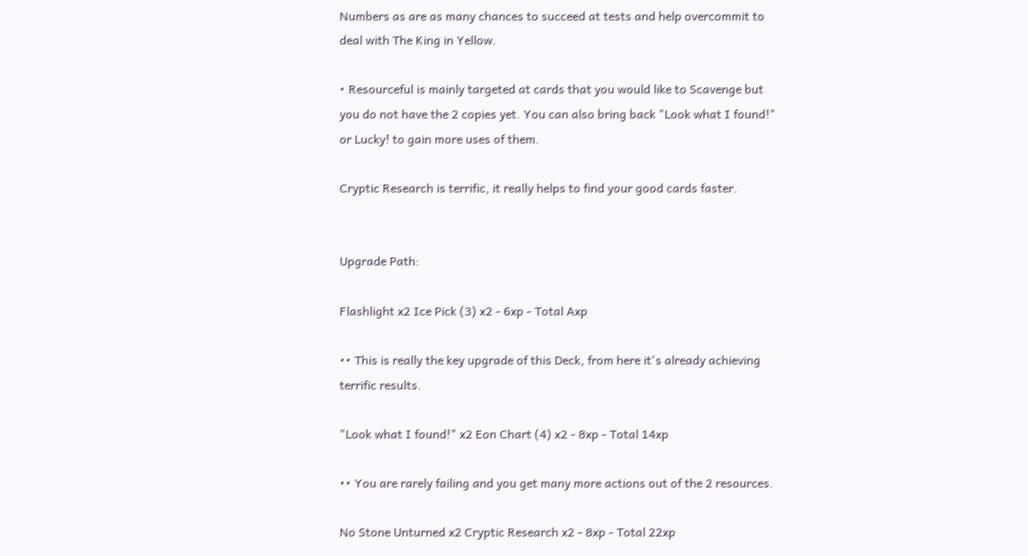Numbers as are as many chances to succeed at tests and help overcommit to deal with The King in Yellow.

• Resourceful is mainly targeted at cards that you would like to Scavenge but you do not have the 2 copies yet. You can also bring back "Look what I found!" or Lucky! to gain more uses of them.

Cryptic Research is terrific, it really helps to find your good cards faster.


Upgrade Path:

Flashlight x2 Ice Pick (3) x2 - 6xp - Total Axp

•• This is really the key upgrade of this Deck, from here it's already achieving terrific results.

"Look what I found!" x2 Eon Chart (4) x2 - 8xp - Total 14xp

•• You are rarely failing and you get many more actions out of the 2 resources.

No Stone Unturned x2 Cryptic Research x2 - 8xp - Total 22xp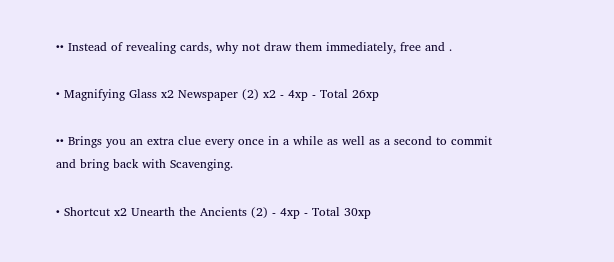•• Instead of revealing cards, why not draw them immediately, free and .

• Magnifying Glass x2 Newspaper (2) x2 - 4xp - Total 26xp

•• Brings you an extra clue every once in a while as well as a second to commit and bring back with Scavenging.

• Shortcut x2 Unearth the Ancients (2) - 4xp - Total 30xp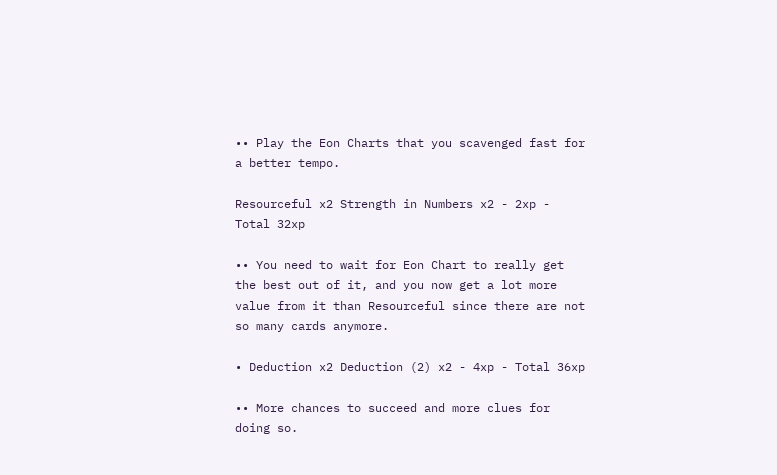•• Play the Eon Charts that you scavenged fast for a better tempo.

Resourceful x2 Strength in Numbers x2 - 2xp - Total 32xp

•• You need to wait for Eon Chart to really get the best out of it, and you now get a lot more value from it than Resourceful since there are not so many cards anymore.

• Deduction x2 Deduction (2) x2 - 4xp - Total 36xp

•• More chances to succeed and more clues for doing so.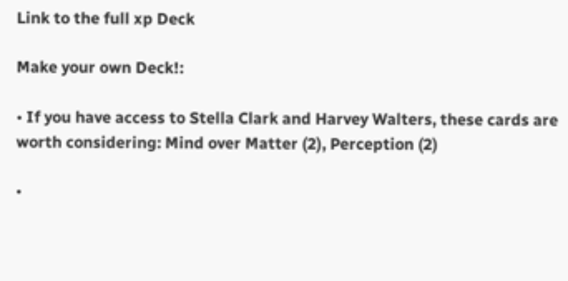Link to the full xp Deck

Make your own Deck!:

• If you have access to Stella Clark and Harvey Walters, these cards are worth considering: Mind over Matter (2), Perception (2)

•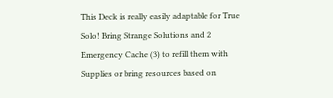This Deck is really easily adaptable for True Solo! Bring Strange Solutions and 2 Emergency Cache (3) to refill them with Supplies or bring resources based on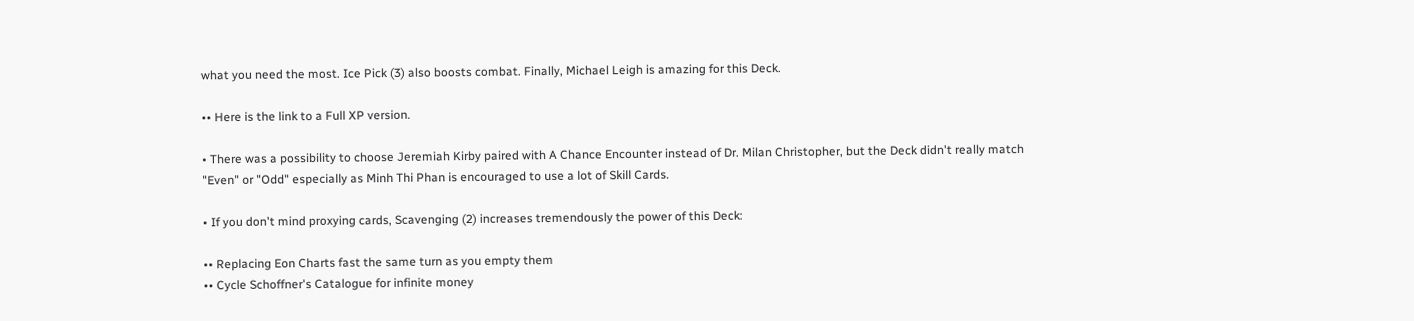what you need the most. Ice Pick (3) also boosts combat. Finally, Michael Leigh is amazing for this Deck.

•• Here is the link to a Full XP version.

• There was a possibility to choose Jeremiah Kirby paired with A Chance Encounter instead of Dr. Milan Christopher, but the Deck didn't really match "Even" or "Odd" especially as Minh Thi Phan is encouraged to use a lot of Skill Cards.

• If you don't mind proxying cards, Scavenging (2) increases tremendously the power of this Deck:

•• Replacing Eon Charts fast the same turn as you empty them
•• Cycle Schoffner's Catalogue for infinite money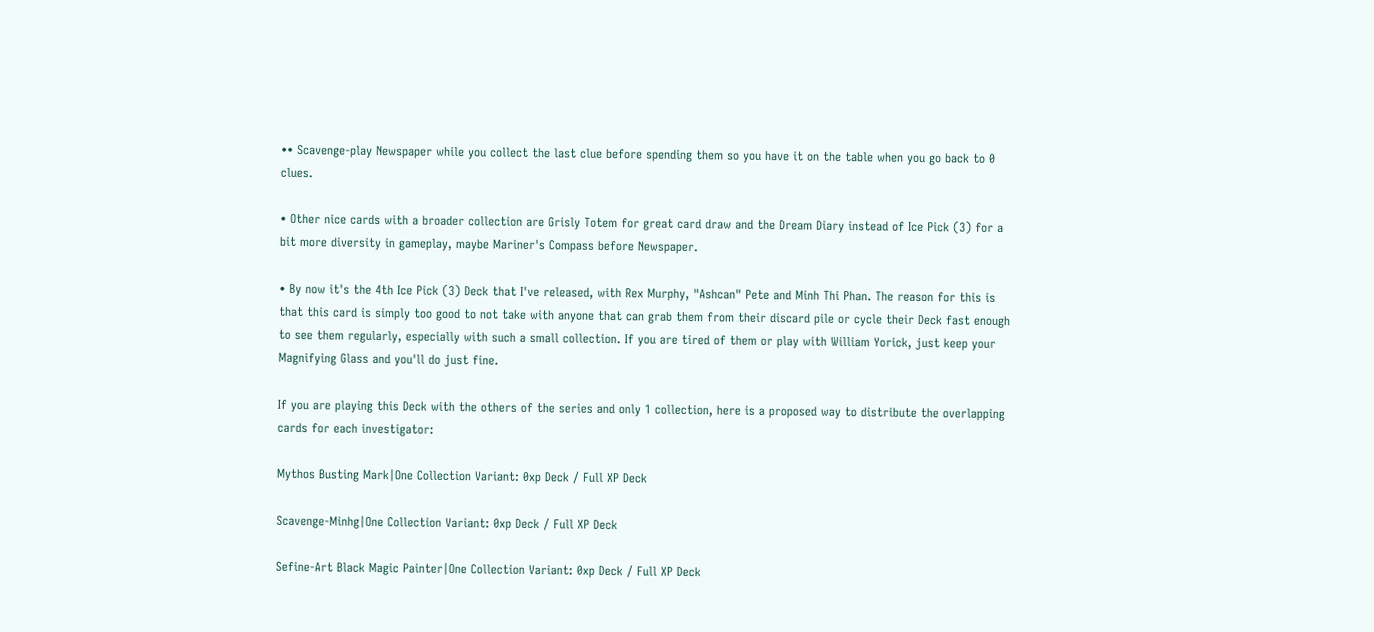•• Scavenge-play Newspaper while you collect the last clue before spending them so you have it on the table when you go back to 0 clues.

• Other nice cards with a broader collection are Grisly Totem for great card draw and the Dream Diary instead of Ice Pick (3) for a bit more diversity in gameplay, maybe Mariner's Compass before Newspaper.

• By now it's the 4th Ice Pick (3) Deck that I've released, with Rex Murphy, "Ashcan" Pete and Minh Thi Phan. The reason for this is that this card is simply too good to not take with anyone that can grab them from their discard pile or cycle their Deck fast enough to see them regularly, especially with such a small collection. If you are tired of them or play with William Yorick, just keep your Magnifying Glass and you'll do just fine.

If you are playing this Deck with the others of the series and only 1 collection, here is a proposed way to distribute the overlapping cards for each investigator:

Mythos Busting Mark|One Collection Variant: 0xp Deck / Full XP Deck

Scavenge-Minhg|One Collection Variant: 0xp Deck / Full XP Deck

Sefine-Art Black Magic Painter|One Collection Variant: 0xp Deck / Full XP Deck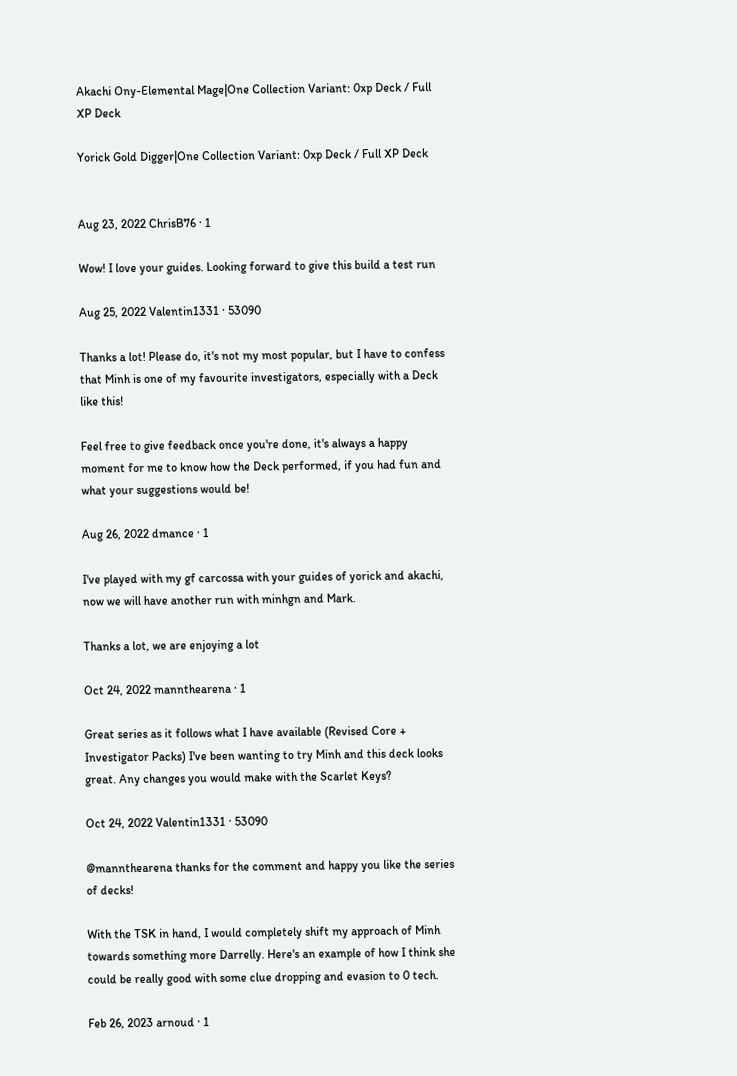Akachi Ony-Elemental Mage|One Collection Variant: 0xp Deck / Full XP Deck

Yorick Gold Digger|One Collection Variant: 0xp Deck / Full XP Deck


Aug 23, 2022 ChrisB76 · 1

Wow! I love your guides. Looking forward to give this build a test run

Aug 25, 2022 Valentin1331 · 53090

Thanks a lot! Please do, it's not my most popular, but I have to confess that Minh is one of my favourite investigators, especially with a Deck like this!

Feel free to give feedback once you're done, it's always a happy moment for me to know how the Deck performed, if you had fun and what your suggestions would be!

Aug 26, 2022 dmance · 1

I've played with my gf carcossa with your guides of yorick and akachi, now we will have another run with minhgn and Mark.

Thanks a lot, we are enjoying a lot

Oct 24, 2022 mannthearena · 1

Great series as it follows what I have available (Revised Core + Investigator Packs) I've been wanting to try Minh and this deck looks great. Any changes you would make with the Scarlet Keys?

Oct 24, 2022 Valentin1331 · 53090

@mannthearena thanks for the comment and happy you like the series of decks!

With the TSK in hand, I would completely shift my approach of Minh towards something more Darrelly. Here's an example of how I think she could be really good with some clue dropping and evasion to 0 tech.

Feb 26, 2023 arnoud · 1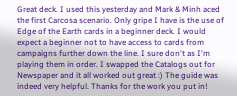Great deck. I used this yesterday and Mark & Minh aced the first Carcosa scenario. Only gripe I have is the use of Edge of the Earth cards in a beginner deck. I would expect a beginner not to have access to cards from campaigns further down the line. I sure don't as I'm playing them in order. I swapped the Catalogs out for Newspaper and it all worked out great :) The guide was indeed very helpful. Thanks for the work you put in!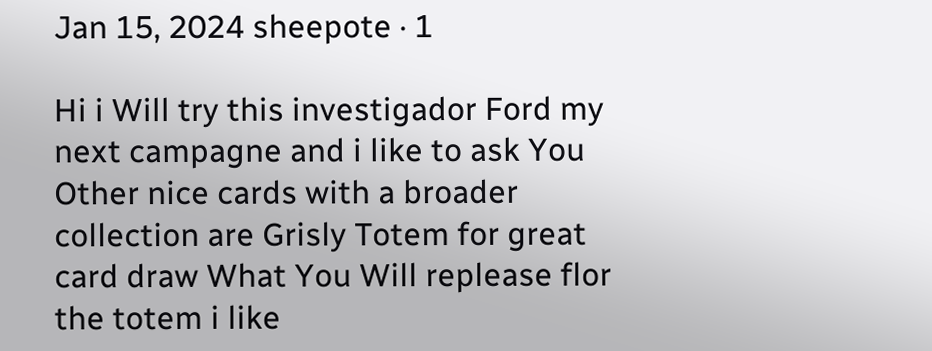Jan 15, 2024 sheepote · 1

Hi i Will try this investigador Ford my next campagne and i like to ask You Other nice cards with a broader collection are Grisly Totem for great card draw What You Will replease flor the totem i like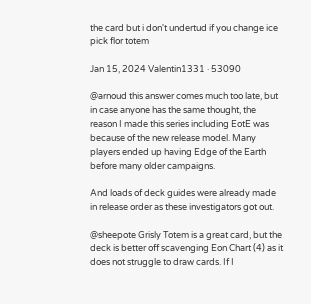the card but i don't undertud if you change ice pick flor totem

Jan 15, 2024 Valentin1331 · 53090

@arnoud this answer comes much too late, but in case anyone has the same thought, the reason I made this series including EotE was because of the new release model. Many players ended up having Edge of the Earth before many older campaigns.

And loads of deck guides were already made in release order as these investigators got out.

@sheepote Grisly Totem is a great card, but the deck is better off scavenging Eon Chart (4) as it does not struggle to draw cards. If I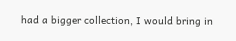had a bigger collection, I would bring in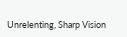Unrelenting, Sharp Vision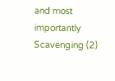and most importantly Scavenging (2)